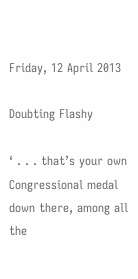Friday, 12 April 2013

Doubting Flashy

‘ . . . that’s your own Congressional medal down there, among all the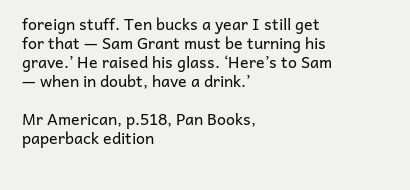foreign stuff. Ten bucks a year I still get for that — Sam Grant must be turning his grave.’ He raised his glass. ‘Here’s to Sam — when in doubt, have a drink.’

Mr American, p.518, Pan Books, paperback edition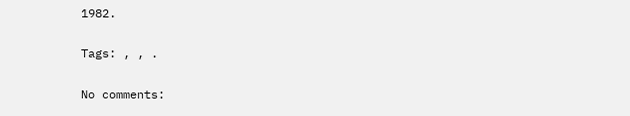1982.

Tags: , , .

No comments: